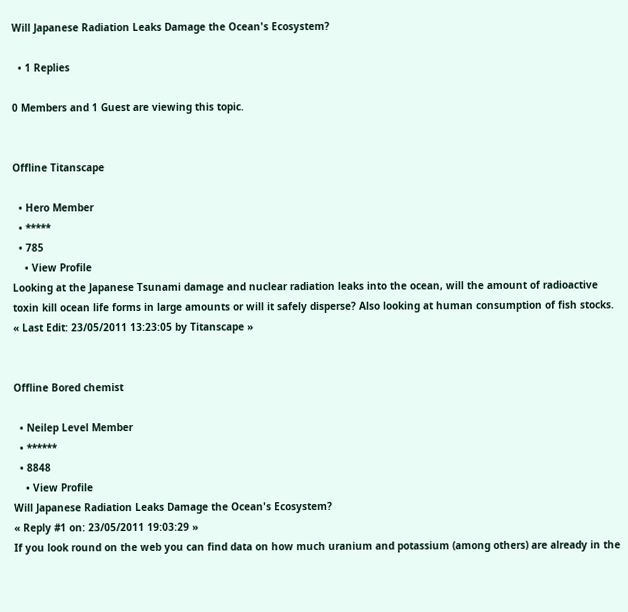Will Japanese Radiation Leaks Damage the Ocean's Ecosystem?

  • 1 Replies

0 Members and 1 Guest are viewing this topic.


Offline Titanscape

  • Hero Member
  • *****
  • 785
    • View Profile
Looking at the Japanese Tsunami damage and nuclear radiation leaks into the ocean, will the amount of radioactive toxin kill ocean life forms in large amounts or will it safely disperse? Also looking at human consumption of fish stocks.
« Last Edit: 23/05/2011 13:23:05 by Titanscape »


Offline Bored chemist

  • Neilep Level Member
  • ******
  • 8848
    • View Profile
Will Japanese Radiation Leaks Damage the Ocean's Ecosystem?
« Reply #1 on: 23/05/2011 19:03:29 »
If you look round on the web you can find data on how much uranium and potassium (among others) are already in the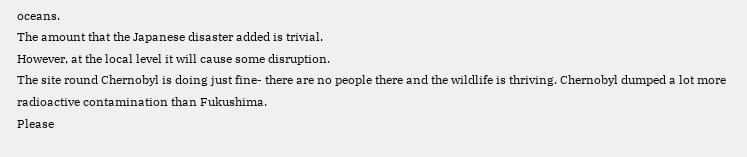oceans.
The amount that the Japanese disaster added is trivial.
However, at the local level it will cause some disruption.
The site round Chernobyl is doing just fine- there are no people there and the wildlife is thriving. Chernobyl dumped a lot more radioactive contamination than Fukushima.
Please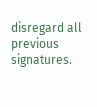disregard all previous signatures.